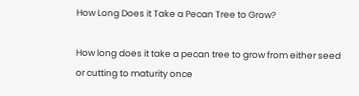How Long Does it Take a Pecan Tree to Grow?

How long does it take a pecan tree to grow from either seed or cutting to maturity once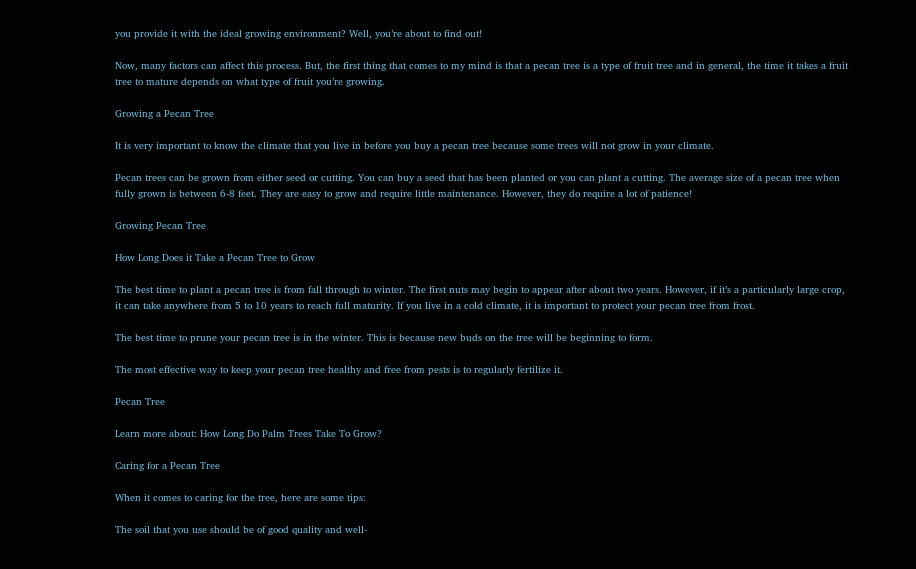you provide it with the ideal growing environment? Well, you’re about to find out!

Now, many factors can affect this process. But, the first thing that comes to my mind is that a pecan tree is a type of fruit tree and in general, the time it takes a fruit tree to mature depends on what type of fruit you’re growing.

Growing a Pecan Tree

It is very important to know the climate that you live in before you buy a pecan tree because some trees will not grow in your climate.

Pecan trees can be grown from either seed or cutting. You can buy a seed that has been planted or you can plant a cutting. The average size of a pecan tree when fully grown is between 6-8 feet. They are easy to grow and require little maintenance. However, they do require a lot of patience!

Growing Pecan Tree

How Long Does it Take a Pecan Tree to Grow

The best time to plant a pecan tree is from fall through to winter. The first nuts may begin to appear after about two years. However, if it’s a particularly large crop, it can take anywhere from 5 to 10 years to reach full maturity. If you live in a cold climate, it is important to protect your pecan tree from frost.

The best time to prune your pecan tree is in the winter. This is because new buds on the tree will be beginning to form.

The most effective way to keep your pecan tree healthy and free from pests is to regularly fertilize it.

Pecan Tree

Learn more about: How Long Do Palm Trees Take To Grow?

Caring for a Pecan Tree

When it comes to caring for the tree, here are some tips:

The soil that you use should be of good quality and well-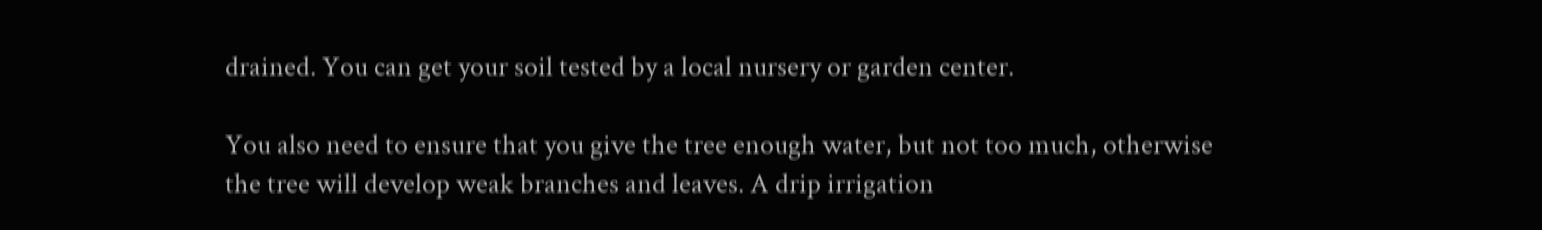drained. You can get your soil tested by a local nursery or garden center.

You also need to ensure that you give the tree enough water, but not too much, otherwise the tree will develop weak branches and leaves. A drip irrigation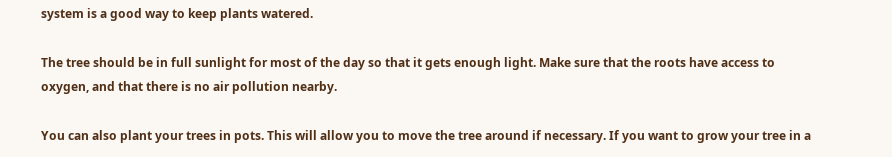system is a good way to keep plants watered.

The tree should be in full sunlight for most of the day so that it gets enough light. Make sure that the roots have access to oxygen, and that there is no air pollution nearby.

You can also plant your trees in pots. This will allow you to move the tree around if necessary. If you want to grow your tree in a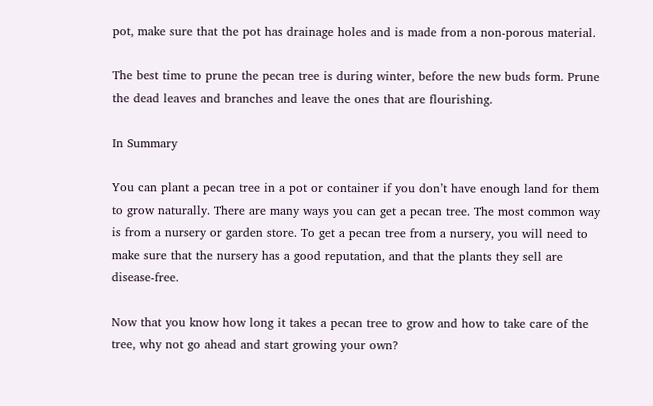pot, make sure that the pot has drainage holes and is made from a non-porous material.

The best time to prune the pecan tree is during winter, before the new buds form. Prune the dead leaves and branches and leave the ones that are flourishing.

In Summary

You can plant a pecan tree in a pot or container if you don’t have enough land for them to grow naturally. There are many ways you can get a pecan tree. The most common way is from a nursery or garden store. To get a pecan tree from a nursery, you will need to make sure that the nursery has a good reputation, and that the plants they sell are disease-free.

Now that you know how long it takes a pecan tree to grow and how to take care of the tree, why not go ahead and start growing your own?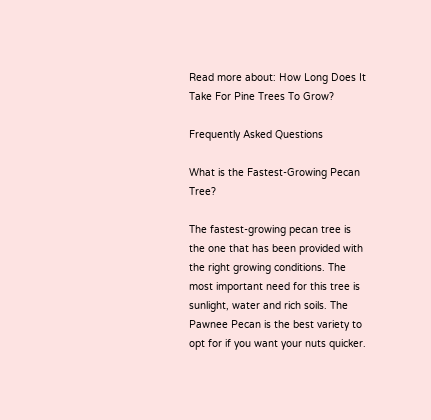Read more about: How Long Does It Take For Pine Trees To Grow?

Frequently Asked Questions

What is the Fastest-Growing Pecan Tree?

The fastest-growing pecan tree is the one that has been provided with the right growing conditions. The most important need for this tree is sunlight, water and rich soils. The Pawnee Pecan is the best variety to opt for if you want your nuts quicker.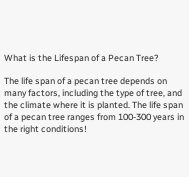What is the Lifespan of a Pecan Tree?

The life span of a pecan tree depends on many factors, including the type of tree, and the climate where it is planted. The life span of a pecan tree ranges from 100-300 years in the right conditions!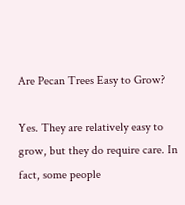Are Pecan Trees Easy to Grow?

Yes. They are relatively easy to grow, but they do require care. In fact, some people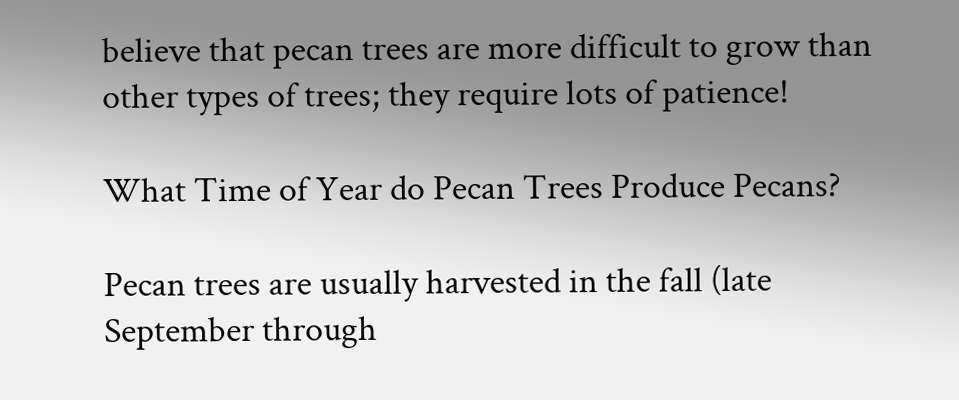believe that pecan trees are more difficult to grow than other types of trees; they require lots of patience!

What Time of Year do Pecan Trees Produce Pecans?

Pecan trees are usually harvested in the fall (late September through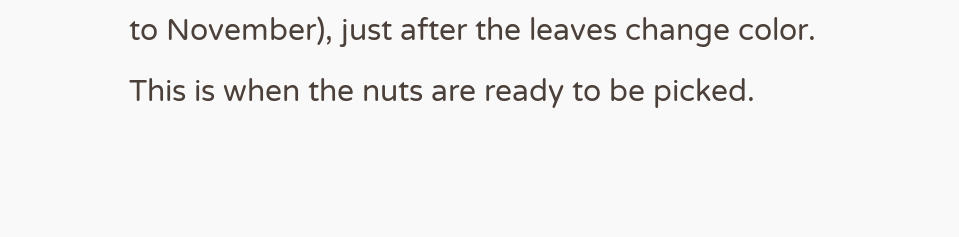to November), just after the leaves change color. This is when the nuts are ready to be picked.